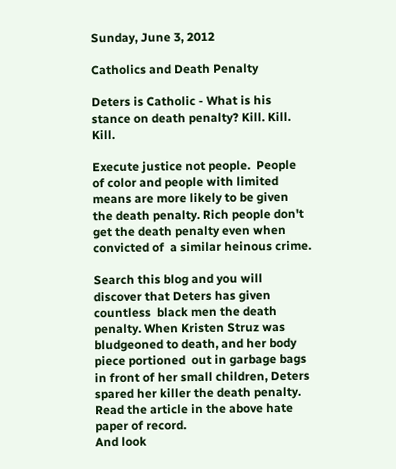Sunday, June 3, 2012

Catholics and Death Penalty

Deters is Catholic - What is his stance on death penalty? Kill. Kill. Kill.

Execute justice not people.  People of color and people with limited means are more likely to be given the death penalty. Rich people don't get the death penalty even when convicted of  a similar heinous crime.

Search this blog and you will discover that Deters has given countless  black men the death penalty. When Kristen Struz was bludgeoned to death, and her body piece portioned  out in garbage bags in front of her small children, Deters spared her killer the death penalty.   Read the article in the above hate paper of record.
And look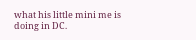what his little mini me is doing in DC.